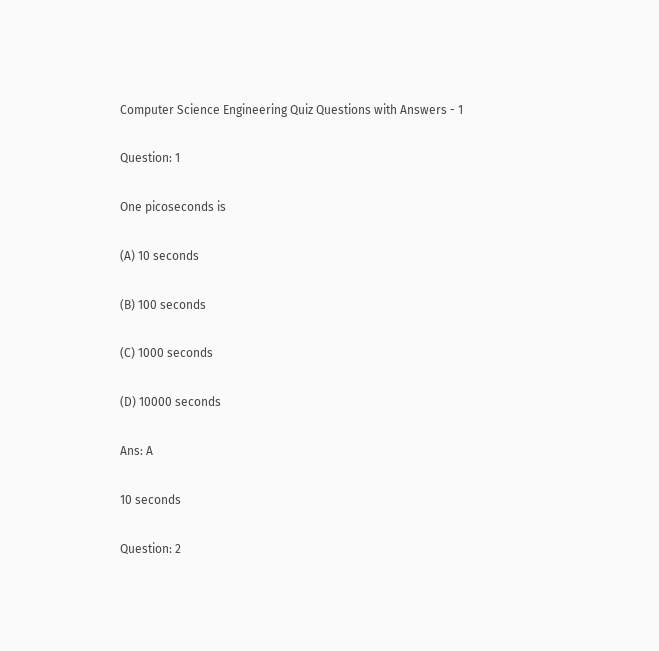Computer Science Engineering Quiz Questions with Answers - 1

Question: 1

One picoseconds is

(A) 10 seconds

(B) 100 seconds

(C) 1000 seconds

(D) 10000 seconds

Ans: A

10 seconds

Question: 2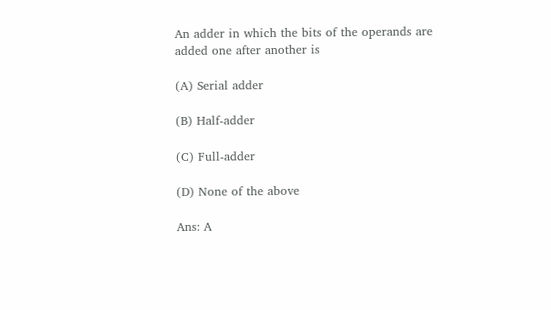An adder in which the bits of the operands are added one after another is

(A) Serial adder

(B) Half-adder

(C) Full-adder

(D) None of the above

Ans: A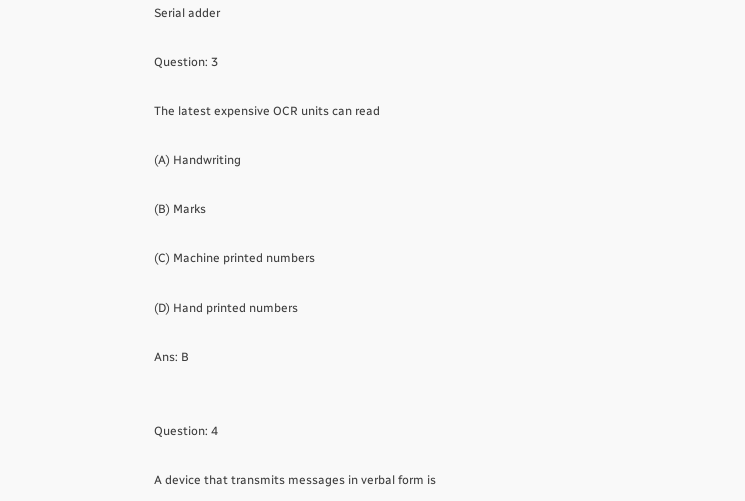Serial adder

Question: 3

The latest expensive OCR units can read

(A) Handwriting

(B) Marks

(C) Machine printed numbers

(D) Hand printed numbers

Ans: B


Question: 4

A device that transmits messages in verbal form is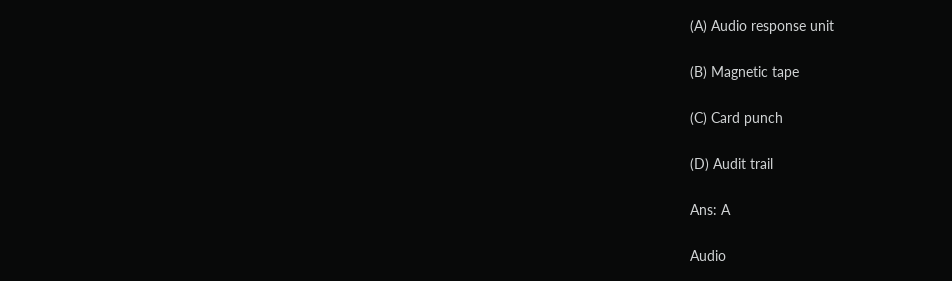(A) Audio response unit

(B) Magnetic tape

(C) Card punch

(D) Audit trail

Ans: A

Audio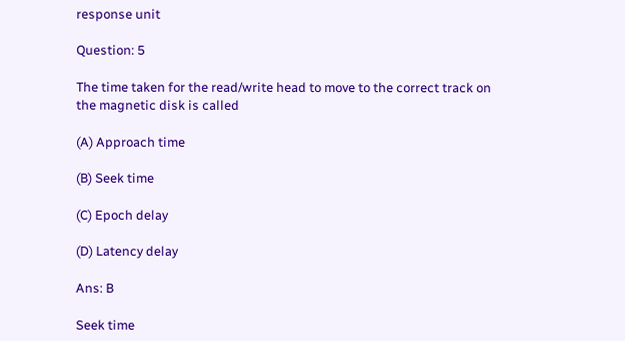response unit

Question: 5

The time taken for the read/write head to move to the correct track on the magnetic disk is called

(A) Approach time

(B) Seek time

(C) Epoch delay

(D) Latency delay

Ans: B

Seek time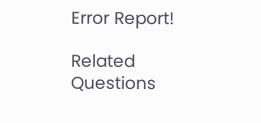Error Report!

Related Questions